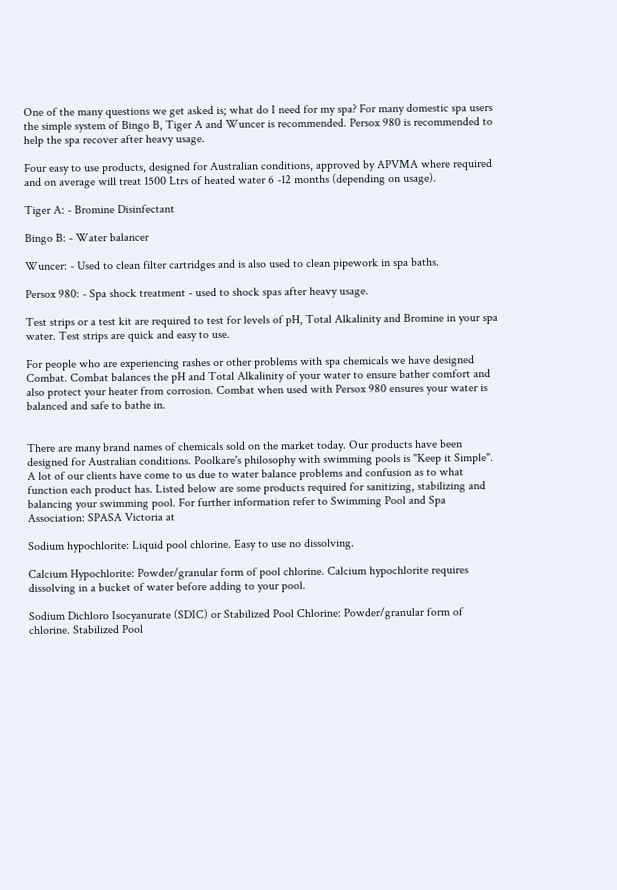One of the many questions we get asked is; what do I need for my spa? For many domestic spa users the simple system of Bingo B, Tiger A and Wuncer is recommended. Persox 980 is recommended to help the spa recover after heavy usage.

Four easy to use products, designed for Australian conditions, approved by APVMA where required and on average will treat 1500 Ltrs of heated water 6 -12 months (depending on usage).

Tiger A: - Bromine Disinfectant

Bingo B: - Water balancer

Wuncer: - Used to clean filter cartridges and is also used to clean pipework in spa baths.

Persox 980: - Spa shock treatment - used to shock spas after heavy usage.

Test strips or a test kit are required to test for levels of pH, Total Alkalinity and Bromine in your spa water. Test strips are quick and easy to use.

For people who are experiencing rashes or other problems with spa chemicals we have designed Combat. Combat balances the pH and Total Alkalinity of your water to ensure bather comfort and also protect your heater from corrosion. Combat when used with Persox 980 ensures your water is balanced and safe to bathe in.


There are many brand names of chemicals sold on the market today. Our products have been designed for Australian conditions. Poolkare's philosophy with swimming pools is "Keep it Simple". A lot of our clients have come to us due to water balance problems and confusion as to what function each product has. Listed below are some products required for sanitizing, stabilizing and balancing your swimming pool. For further information refer to Swimming Pool and Spa Association: SPASA Victoria at

Sodium hypochlorite: Liquid pool chlorine. Easy to use no dissolving.

Calcium Hypochlorite: Powder/granular form of pool chlorine. Calcium hypochlorite requires dissolving in a bucket of water before adding to your pool.

Sodium Dichloro Isocyanurate (SDIC) or Stabilized Pool Chlorine: Powder/granular form of chlorine. Stabilized Pool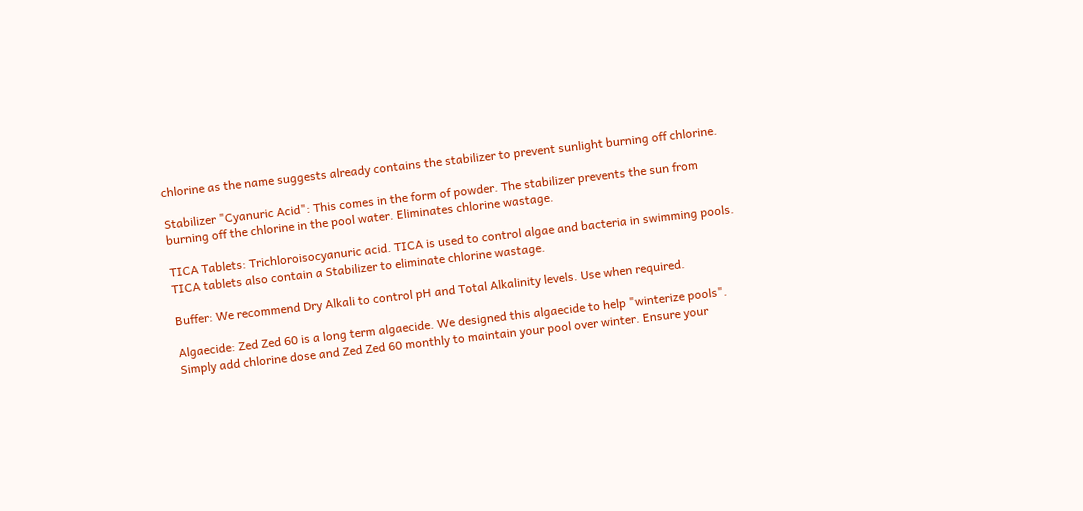chlorine as the name suggests already contains the stabilizer to prevent sunlight burning off chlorine.

Stabilizer "Cyanuric Acid": This comes in the form of powder. The stabilizer prevents the sun from burning off the chlorine in the pool water. Eliminates chlorine wastage.

TICA Tablets: Trichloroisocyanuric acid. TICA is used to control algae and bacteria in swimming pools. TICA tablets also contain a Stabilizer to eliminate chlorine wastage.

Buffer: We recommend Dry Alkali to control pH and Total Alkalinity levels. Use when required.

Algaecide: Zed Zed 60 is a long term algaecide. We designed this algaecide to help "winterize pools". Simply add chlorine dose and Zed Zed 60 monthly to maintain your pool over winter. Ensure your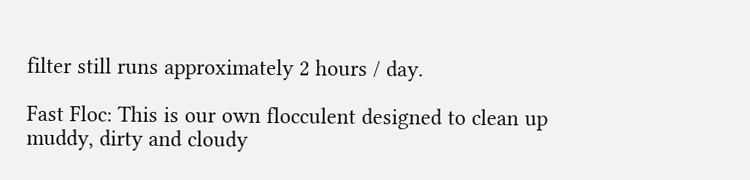filter still runs approximately 2 hours / day.

Fast Floc: This is our own flocculent designed to clean up muddy, dirty and cloudy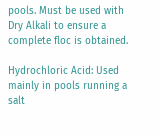pools. Must be used with Dry Alkali to ensure a complete floc is obtained.

Hydrochloric Acid: Used mainly in pools running a salt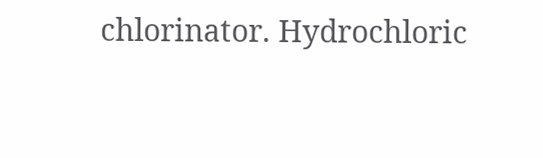chlorinator. Hydrochloric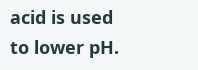acid is used to lower pH.